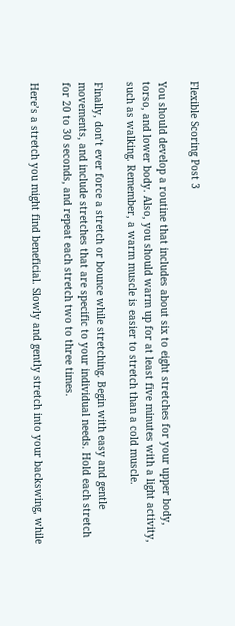Flexible Scoring Post 3

You should develop a routine that includes about six to eight stretches for your upper body, torso, and lower body. Also, you should warm up for at least five minutes with a light activity, such as walking. Remember, a warm muscle is easier to stretch than a cold muscle.

Finally, don’t ever force a stretch or bounce while stretching. Begin with easy and gentle movements, and include stretches that are specific to your individual needs. Hold each stretch for 20 to 30 seconds, and repeat each stretch two to three times.

Here’s a stretch you might find beneficial. Slowly and gently stretch into your backswing, while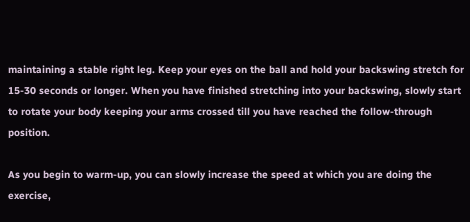maintaining a stable right leg. Keep your eyes on the ball and hold your backswing stretch for 15-30 seconds or longer. When you have finished stretching into your backswing, slowly start to rotate your body keeping your arms crossed till you have reached the follow-through position.

As you begin to warm-up, you can slowly increase the speed at which you are doing the exercise,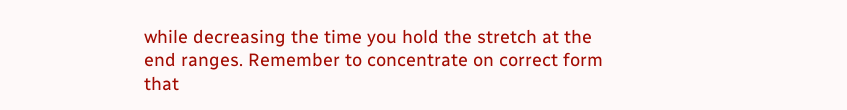while decreasing the time you hold the stretch at the end ranges. Remember to concentrate on correct form that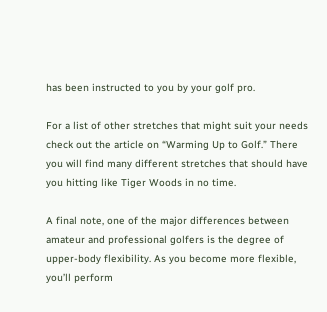has been instructed to you by your golf pro.

For a list of other stretches that might suit your needs check out the article on “Warming Up to Golf.” There you will find many different stretches that should have you hitting like Tiger Woods in no time.

A final note, one of the major differences between amateur and professional golfers is the degree of upper-body flexibility. As you become more flexible, you’ll perform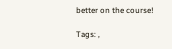better on the course!

Tags: ,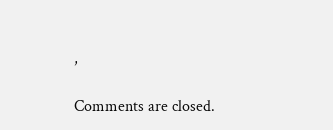,

Comments are closed.